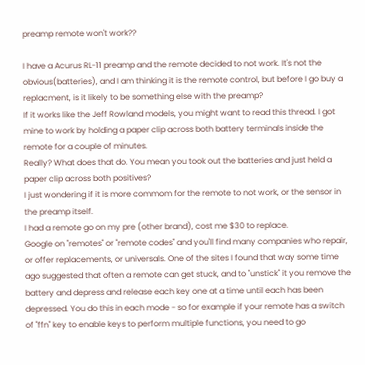preamp remote won't work??

I have a Acurus RL-11 preamp and the remote decided to not work. It's not the obvious(batteries), and I am thinking it is the remote control, but before I go buy a replacment, is it likely to be something else with the preamp?
If it works like the Jeff Rowland models, you might want to read this thread. I got mine to work by holding a paper clip across both battery terminals inside the remote for a couple of minutes.
Really? What does that do. You mean you took out the batteries and just held a paper clip across both positives?
I just wondering if it is more commom for the remote to not work, or the sensor in the preamp itself.
I had a remote go on my pre (other brand), cost me $30 to replace.
Google on "remotes" or "remote codes" and you'll find many companies who repair, or offer replacements, or universals. One of the sites I found that way some time ago suggested that often a remote can get stuck, and to "unstick" it you remove the battery and depress and release each key one at a time until each has been depressed. You do this in each mode - so for example if your remote has a switch of "ffn" key to enable keys to perform multiple functions, you need to go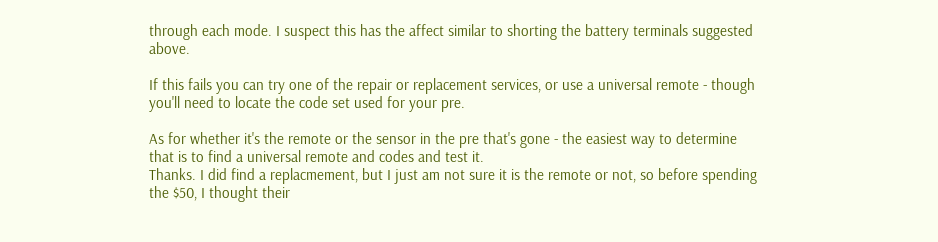through each mode. I suspect this has the affect similar to shorting the battery terminals suggested above.

If this fails you can try one of the repair or replacement services, or use a universal remote - though you'll need to locate the code set used for your pre.

As for whether it's the remote or the sensor in the pre that's gone - the easiest way to determine that is to find a universal remote and codes and test it.
Thanks. I did find a replacmement, but I just am not sure it is the remote or not, so before spending the $50, I thought their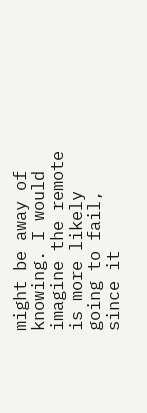might be away of knowing. I would imagine the remote is more likely going to fail, since it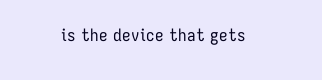is the device that gets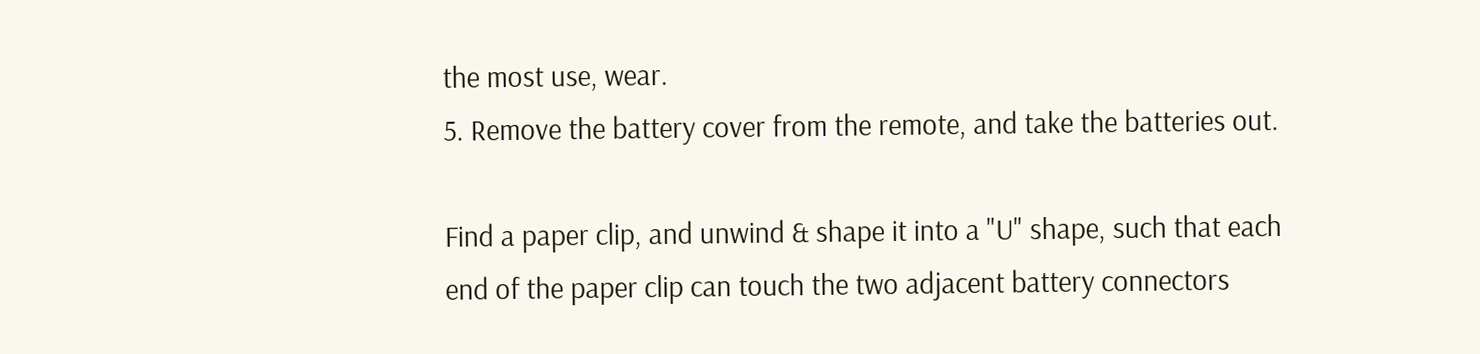the most use, wear.
5. Remove the battery cover from the remote, and take the batteries out.

Find a paper clip, and unwind & shape it into a "U" shape, such that each end of the paper clip can touch the two adjacent battery connectors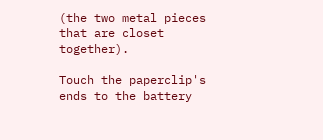(the two metal pieces that are closet together).

Touch the paperclip's ends to the battery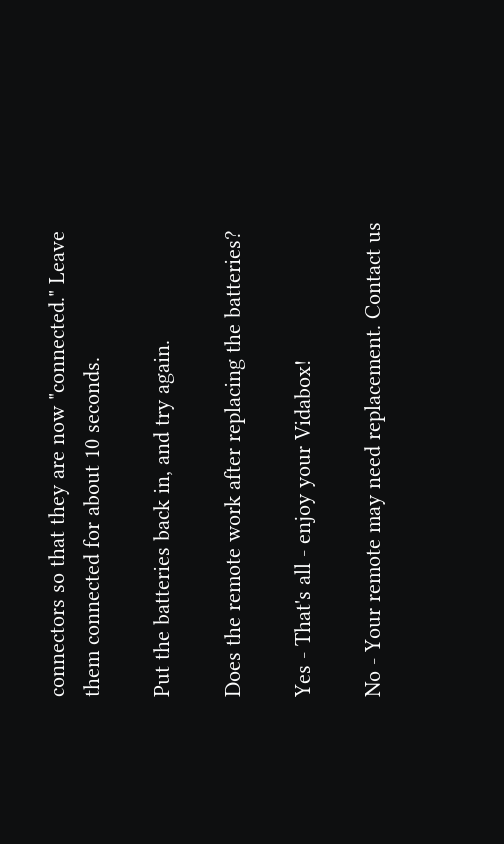connectors so that they are now "connected." Leave them connected for about 10 seconds.

Put the batteries back in, and try again.

Does the remote work after replacing the batteries?

Yes - That's all - enjoy your Vidabox!

No - Your remote may need replacement. Contact us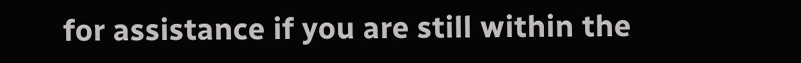for assistance if you are still within the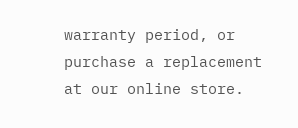warranty period, or purchase a replacement at our online store.